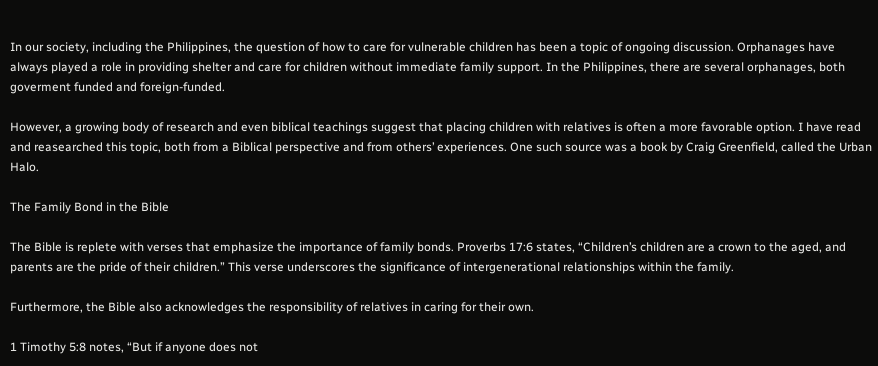In our society, including the Philippines, the question of how to care for vulnerable children has been a topic of ongoing discussion. Orphanages have always played a role in providing shelter and care for children without immediate family support. In the Philippines, there are several orphanages, both goverment funded and foreign-funded.

However, a growing body of research and even biblical teachings suggest that placing children with relatives is often a more favorable option. I have read and reasearched this topic, both from a Biblical perspective and from others’ experiences. One such source was a book by Craig Greenfield, called the Urban Halo.

The Family Bond in the Bible

The Bible is replete with verses that emphasize the importance of family bonds. Proverbs 17:6 states, “Children’s children are a crown to the aged, and parents are the pride of their children.” This verse underscores the significance of intergenerational relationships within the family.

Furthermore, the Bible also acknowledges the responsibility of relatives in caring for their own.

1 Timothy 5:8 notes, “But if anyone does not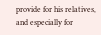provide for his relatives, and especially for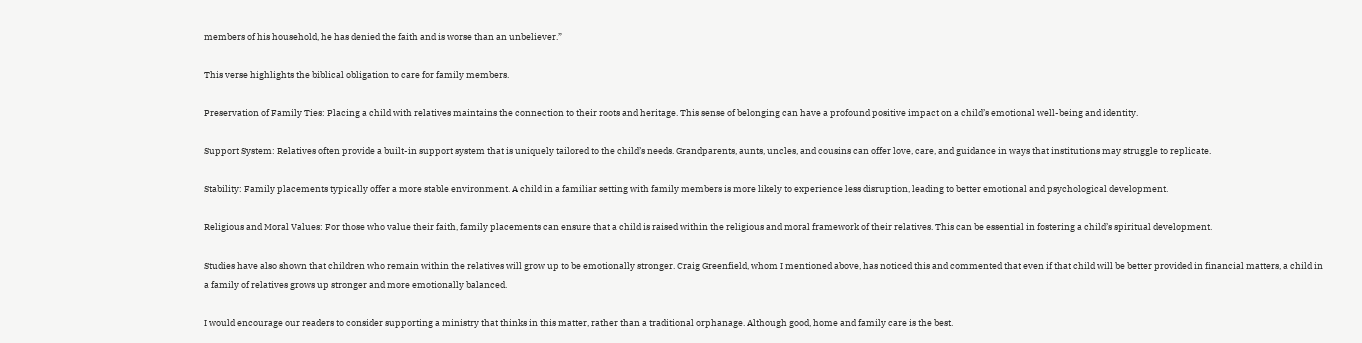members of his household, he has denied the faith and is worse than an unbeliever.”

This verse highlights the biblical obligation to care for family members.

Preservation of Family Ties: Placing a child with relatives maintains the connection to their roots and heritage. This sense of belonging can have a profound positive impact on a child’s emotional well-being and identity.

Support System: Relatives often provide a built-in support system that is uniquely tailored to the child’s needs. Grandparents, aunts, uncles, and cousins can offer love, care, and guidance in ways that institutions may struggle to replicate.

Stability: Family placements typically offer a more stable environment. A child in a familiar setting with family members is more likely to experience less disruption, leading to better emotional and psychological development.

Religious and Moral Values: For those who value their faith, family placements can ensure that a child is raised within the religious and moral framework of their relatives. This can be essential in fostering a child’s spiritual development.

Studies have also shown that children who remain within the relatives will grow up to be emotionally stronger. Craig Greenfield, whom I mentioned above, has noticed this and commented that even if that child will be better provided in financial matters, a child in a family of relatives grows up stronger and more emotionally balanced.

I would encourage our readers to consider supporting a ministry that thinks in this matter, rather than a traditional orphanage. Although good, home and family care is the best.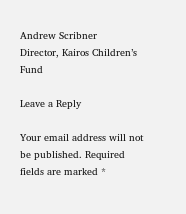Andrew Scribner
Director, Kairos Children’s Fund

Leave a Reply

Your email address will not be published. Required fields are marked *